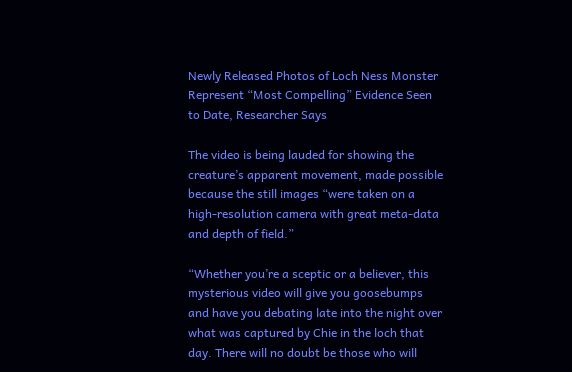Newly Released Photos of Loch Ness Monster Represent “Most Compelling” Evidence Seen to Date, Researcher Says

The video is being lauded for showing the creature’s apparent movement, made possible because the still images “were taken on a high-resolution camera with great meta-data and depth of field.”

“Whether you’re a sceptic or a believer, this mysterious video will give you goosebumps and have you debating late into the night over what was captured by Chie in the loch that day. There will no doubt be those who will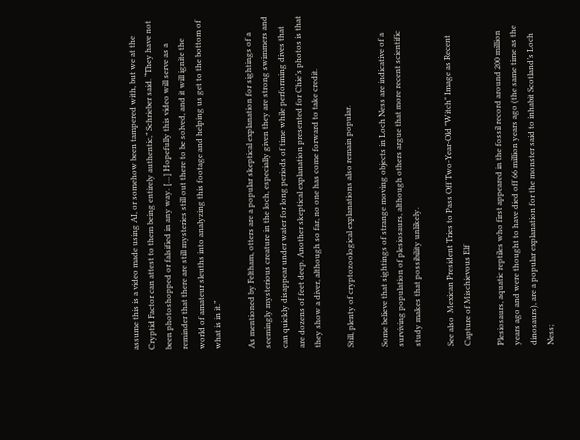assume this is a video made using AI, or somehow been tampered with, but we at the Cryptid Factor can attest to them being entirely authentic,” Schrieber said. “They have not been photoshopped or falsified in any way. […] Hopefully this video will serve as a reminder that there are still mysteries still out there to be solved, and it will ignite the world of amateur sleuths into analyzing this footage and helping us get to the bottom of what is in it.”

As mentioned by Feltham, otters are a popular skeptical explanation for sightings of a seemingly mysterious creature in the loch, especially given they are strong swimmers and can quickly disappear under water for long periods of time while performing dives that are dozens of feet deep. Another skeptical explanation presented for Chie’s photos is that they show a diver, although so far, no one has come forward to take credit.

Still, plenty of cryptozoological explanations also remain popular.

Some believe that sightings of strange moving objects in Loch Ness are indicative of a surviving population of plesiosaurs, although others argue that more recent scientific study makes that possibility unlikely.

See also  Mexican President Tries to Pass Off Two-Year-Old "Witch" Image as Recent Capture of Mischievous Elf

Plesiosaurs, aquatic reptiles who first appeared in the fossil record around 200 million years ago and were thought to have died off 66 million years ago (the same time as the dinosaurs), are a popular explanation for the monster said to inhabit Scotland’s Loch Ness;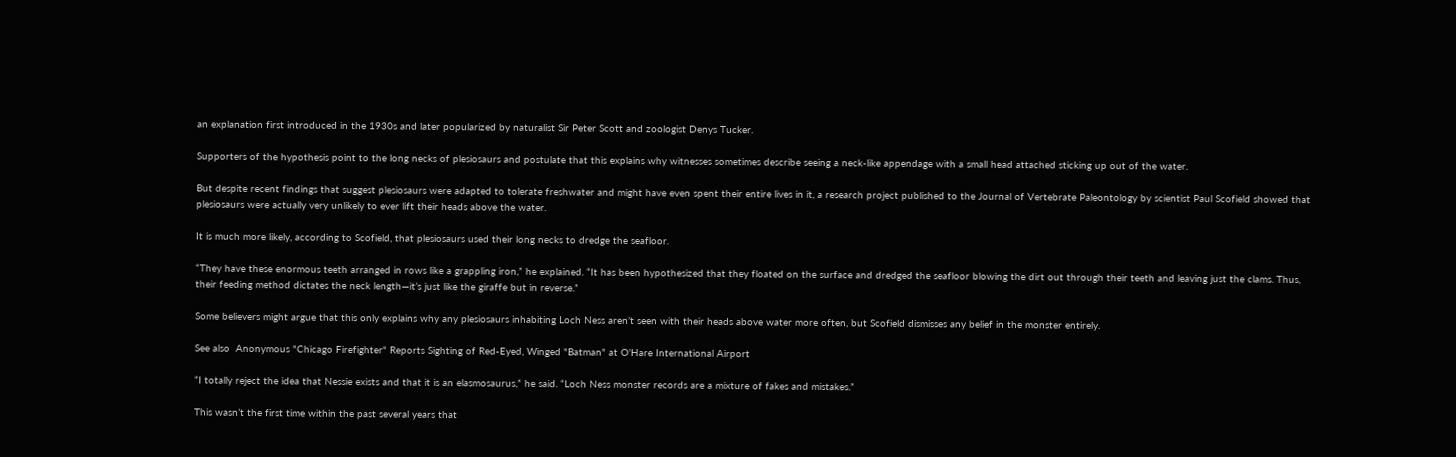an explanation first introduced in the 1930s and later popularized by naturalist Sir Peter Scott and zoologist Denys Tucker.

Supporters of the hypothesis point to the long necks of plesiosaurs and postulate that this explains why witnesses sometimes describe seeing a neck-like appendage with a small head attached sticking up out of the water.

But despite recent findings that suggest plesiosaurs were adapted to tolerate freshwater and might have even spent their entire lives in it, a research project published to the Journal of Vertebrate Paleontology by scientist Paul Scofield showed that plesiosaurs were actually very unlikely to ever lift their heads above the water.

It is much more likely, according to Scofield, that plesiosaurs used their long necks to dredge the seafloor.

“They have these enormous teeth arranged in rows like a grappling iron,” he explained. “It has been hypothesized that they floated on the surface and dredged the seafloor blowing the dirt out through their teeth and leaving just the clams. Thus, their feeding method dictates the neck length—it’s just like the giraffe but in reverse.”

Some believers might argue that this only explains why any plesiosaurs inhabiting Loch Ness aren’t seen with their heads above water more often, but Scofield dismisses any belief in the monster entirely.

See also  Anonymous "Chicago Firefighter" Reports Sighting of Red-Eyed, Winged "Batman" at O'Hare International Airport

“I totally reject the idea that Nessie exists and that it is an elasmosaurus,” he said. “Loch Ness monster records are a mixture of fakes and mistakes.”

This wasn’t the first time within the past several years that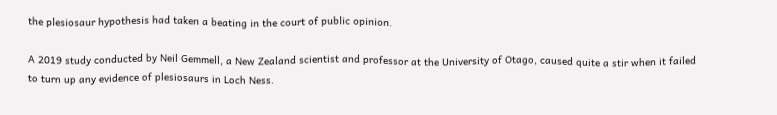the plesiosaur hypothesis had taken a beating in the court of public opinion.

A 2019 study conducted by Neil Gemmell, a New Zealand scientist and professor at the University of Otago, caused quite a stir when it failed to turn up any evidence of plesiosaurs in Loch Ness.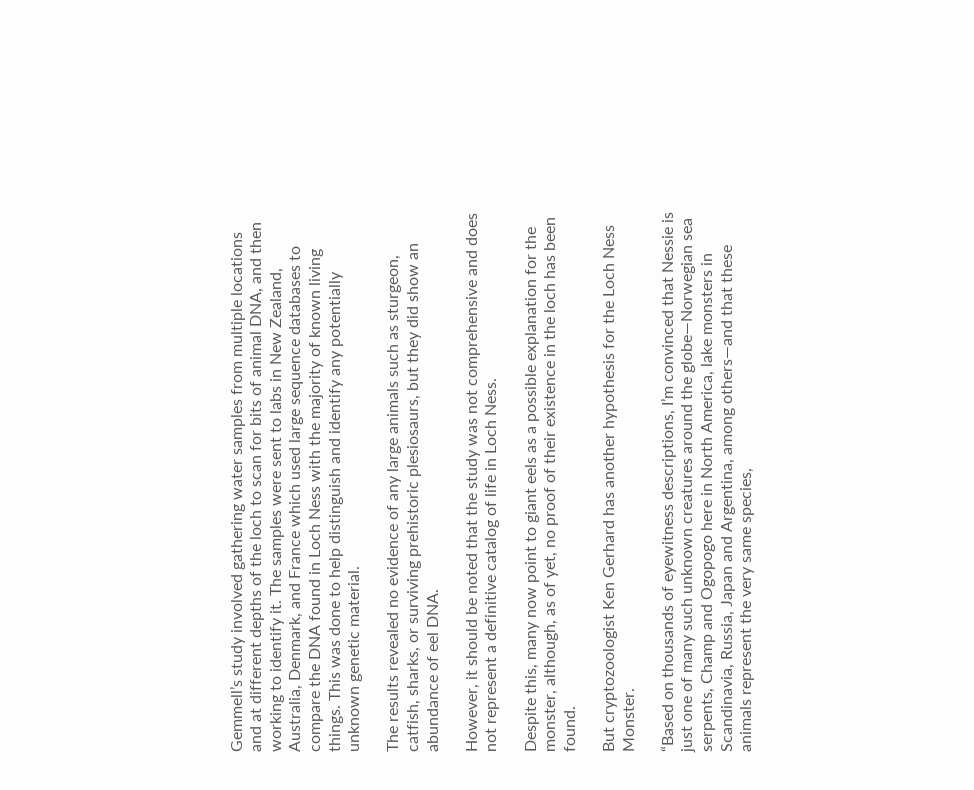Gemmell’s study involved gathering water samples from multiple locations and at different depths of the loch to scan for bits of animal DNA, and then working to identify it. The samples were sent to labs in New Zealand, Australia, Denmark, and France which used large sequence databases to compare the DNA found in Loch Ness with the majority of known living things. This was done to help distinguish and identify any potentially unknown genetic material.

The results revealed no evidence of any large animals such as sturgeon, catfish, sharks, or surviving prehistoric plesiosaurs, but they did show an abundance of eel DNA.

However, it should be noted that the study was not comprehensive and does not represent a definitive catalog of life in Loch Ness.

Despite this, many now point to giant eels as a possible explanation for the monster, although, as of yet, no proof of their existence in the loch has been found.

But cryptozoologist Ken Gerhard has another hypothesis for the Loch Ness Monster.

“Based on thousands of eyewitness descriptions, I’m convinced that Nessie is just one of many such unknown creatures around the globe—Norwegian sea serpents, Champ and Ogopogo here in North America, lake monsters in Scandinavia, Russia, Japan and Argentina, among others—and that these animals represent the very same species,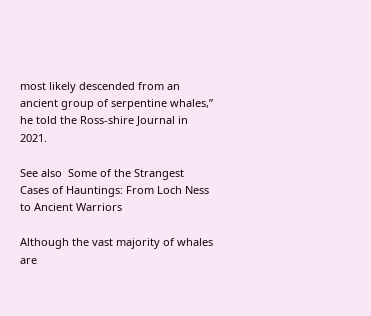most likely descended from an ancient group of serpentine whales,” he told the Ross-shire Journal in 2021.

See also  Some of the Strangest Cases of Hauntings: From Loch Ness to Ancient Warriors

Although the vast majority of whales are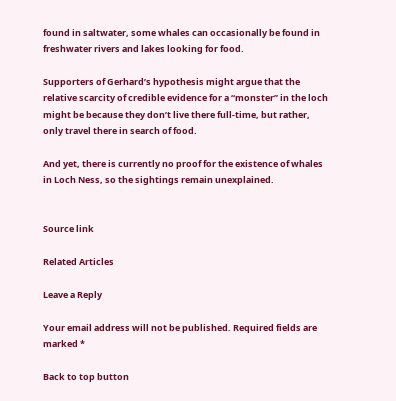found in saltwater, some whales can occasionally be found in freshwater rivers and lakes looking for food.

Supporters of Gerhard’s hypothesis might argue that the relative scarcity of credible evidence for a “monster” in the loch might be because they don’t live there full-time, but rather, only travel there in search of food.

And yet, there is currently no proof for the existence of whales in Loch Ness, so the sightings remain unexplained.


Source link

Related Articles

Leave a Reply

Your email address will not be published. Required fields are marked *

Back to top button